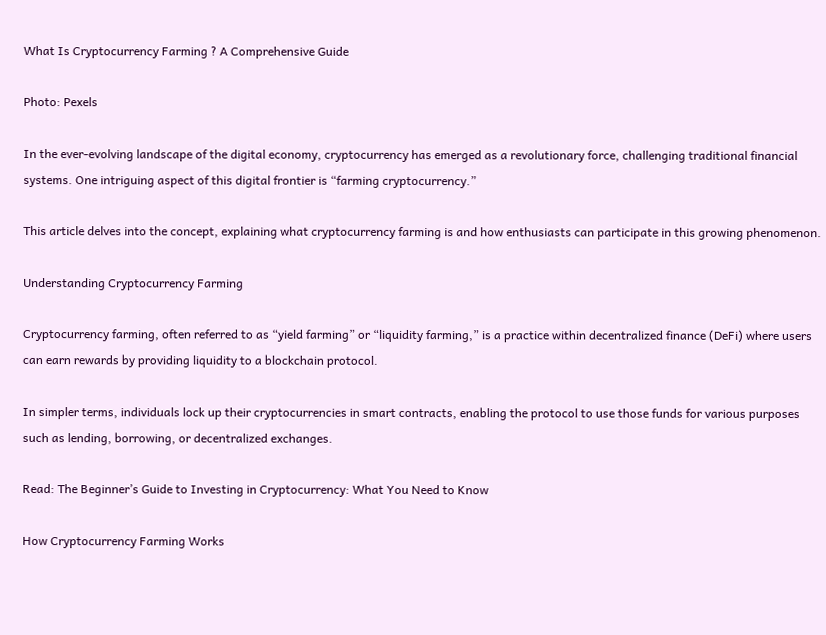What Is Cryptocurrency Farming ? A Comprehensive Guide

Photo: Pexels

In the ever-evolving landscape of the digital economy, cryptocurrency has emerged as a revolutionary force, challenging traditional financial systems. One intriguing aspect of this digital frontier is “farming cryptocurrency.”

This article delves into the concept, explaining what cryptocurrency farming is and how enthusiasts can participate in this growing phenomenon.

Understanding Cryptocurrency Farming

Cryptocurrency farming, often referred to as “yield farming” or “liquidity farming,” is a practice within decentralized finance (DeFi) where users can earn rewards by providing liquidity to a blockchain protocol.

In simpler terms, individuals lock up their cryptocurrencies in smart contracts, enabling the protocol to use those funds for various purposes such as lending, borrowing, or decentralized exchanges.

Read: The Beginner’s Guide to Investing in Cryptocurrency: What You Need to Know

How Cryptocurrency Farming Works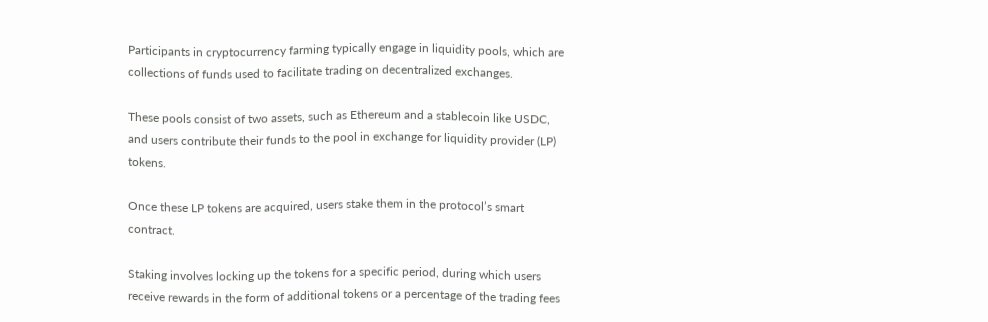Participants in cryptocurrency farming typically engage in liquidity pools, which are collections of funds used to facilitate trading on decentralized exchanges.

These pools consist of two assets, such as Ethereum and a stablecoin like USDC, and users contribute their funds to the pool in exchange for liquidity provider (LP) tokens.

Once these LP tokens are acquired, users stake them in the protocol’s smart contract.

Staking involves locking up the tokens for a specific period, during which users receive rewards in the form of additional tokens or a percentage of the trading fees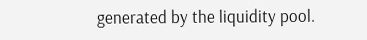generated by the liquidity pool.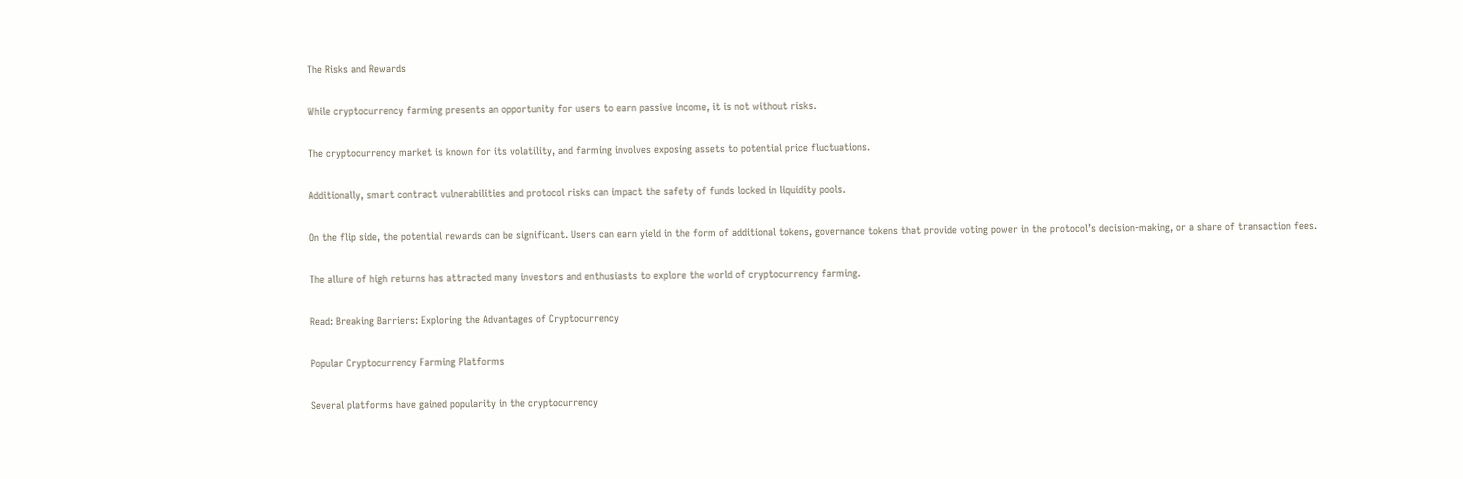The Risks and Rewards

While cryptocurrency farming presents an opportunity for users to earn passive income, it is not without risks.

The cryptocurrency market is known for its volatility, and farming involves exposing assets to potential price fluctuations.

Additionally, smart contract vulnerabilities and protocol risks can impact the safety of funds locked in liquidity pools.

On the flip side, the potential rewards can be significant. Users can earn yield in the form of additional tokens, governance tokens that provide voting power in the protocol’s decision-making, or a share of transaction fees.

The allure of high returns has attracted many investors and enthusiasts to explore the world of cryptocurrency farming.

Read: Breaking Barriers: Exploring the Advantages of Cryptocurrency

Popular Cryptocurrency Farming Platforms

Several platforms have gained popularity in the cryptocurrency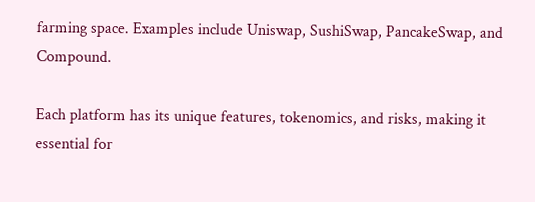farming space. Examples include Uniswap, SushiSwap, PancakeSwap, and Compound.

Each platform has its unique features, tokenomics, and risks, making it essential for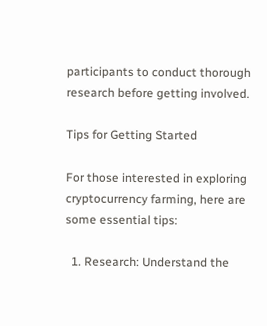participants to conduct thorough research before getting involved.

Tips for Getting Started

For those interested in exploring cryptocurrency farming, here are some essential tips:

  1. Research: Understand the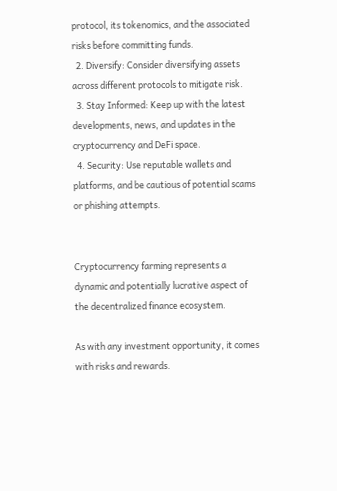protocol, its tokenomics, and the associated risks before committing funds.
  2. Diversify: Consider diversifying assets across different protocols to mitigate risk.
  3. Stay Informed: Keep up with the latest developments, news, and updates in the cryptocurrency and DeFi space.
  4. Security: Use reputable wallets and platforms, and be cautious of potential scams or phishing attempts.


Cryptocurrency farming represents a dynamic and potentially lucrative aspect of the decentralized finance ecosystem.

As with any investment opportunity, it comes with risks and rewards.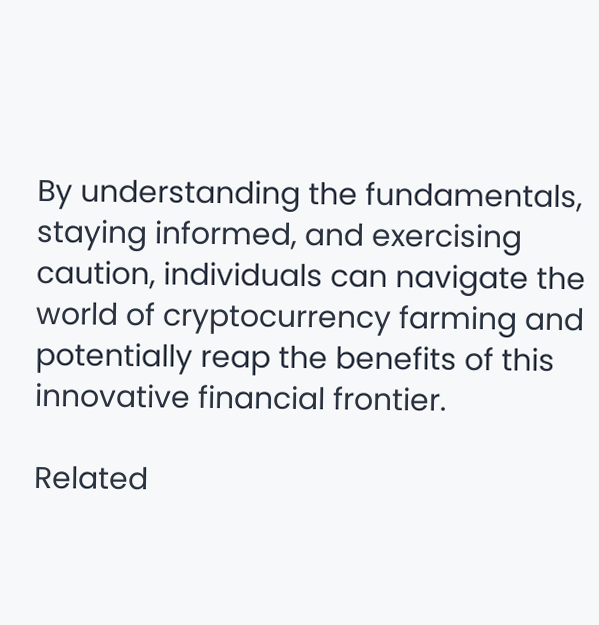By understanding the fundamentals, staying informed, and exercising caution, individuals can navigate the world of cryptocurrency farming and potentially reap the benefits of this innovative financial frontier.

Related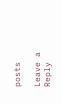posts

Leave a Reply